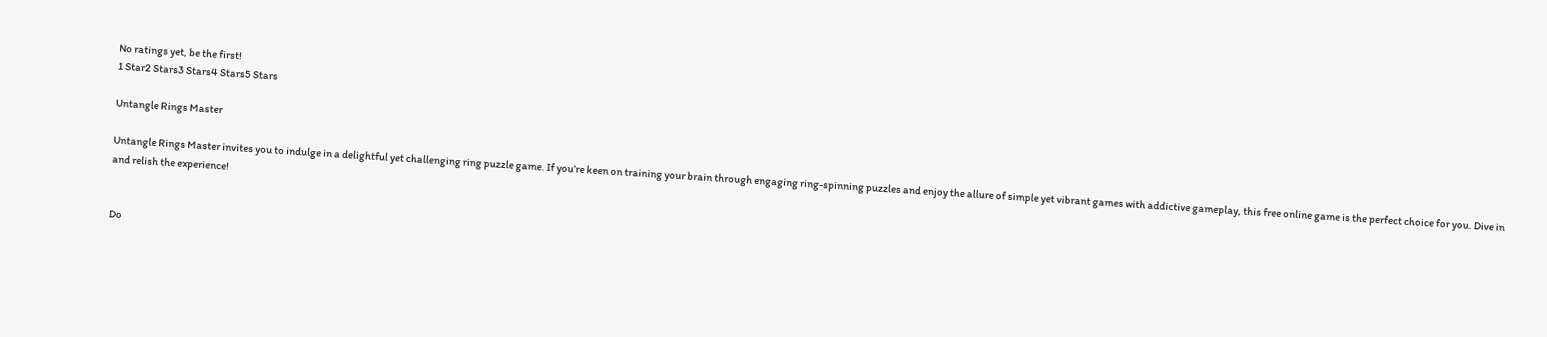No ratings yet, be the first!
1 Star2 Stars3 Stars4 Stars5 Stars

Untangle Rings Master

Untangle Rings Master invites you to indulge in a delightful yet challenging ring puzzle game. If you’re keen on training your brain through engaging ring-spinning puzzles and enjoy the allure of simple yet vibrant games with addictive gameplay, this free online game is the perfect choice for you. Dive in and relish the experience!


Do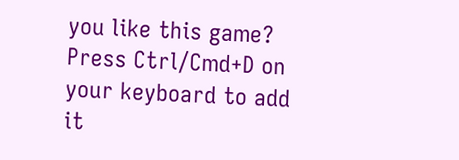you like this game? Press Ctrl/Cmd+D on your keyboard to add it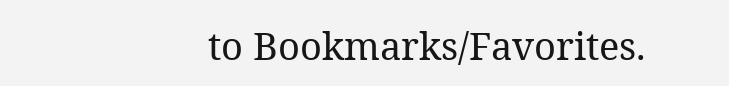to Bookmarks/Favorites.